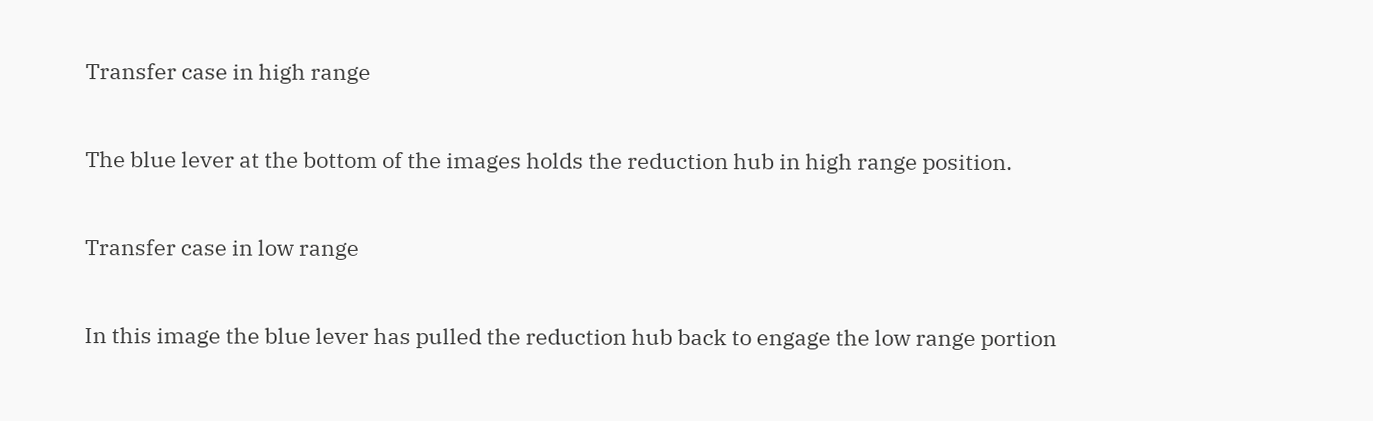Transfer case in high range

The blue lever at the bottom of the images holds the reduction hub in high range position.

Transfer case in low range

In this image the blue lever has pulled the reduction hub back to engage the low range portion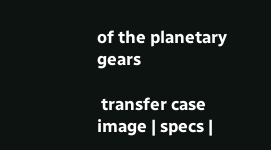of the planetary gears

 transfer case image | specs |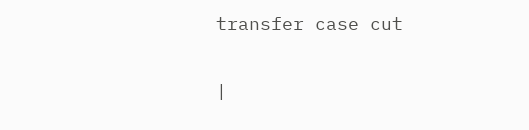transfer case cut

|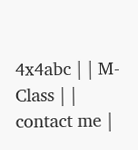4x4abc | | M-Class | | contact me |